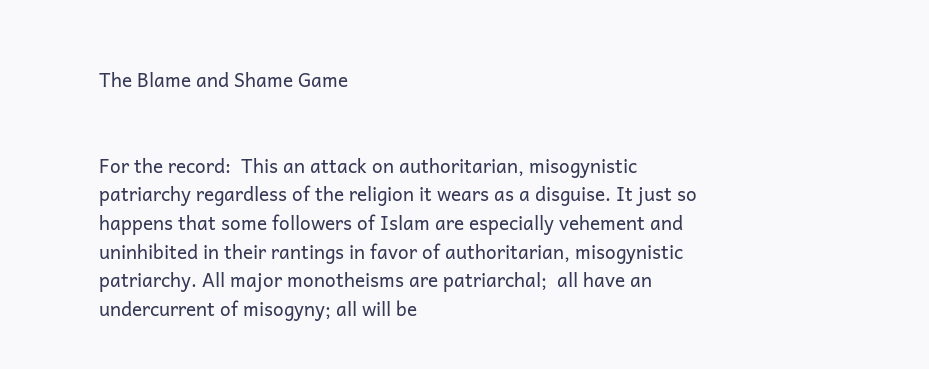The Blame and Shame Game


For the record:  This an attack on authoritarian, misogynistic  patriarchy regardless of the religion it wears as a disguise. It just so happens that some followers of Islam are especially vehement and uninhibited in their rantings in favor of authoritarian, misogynistic patriarchy. All major monotheisms are patriarchal;  all have an undercurrent of misogyny; all will be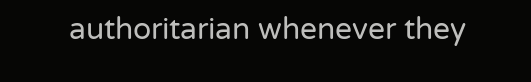authoritarian whenever they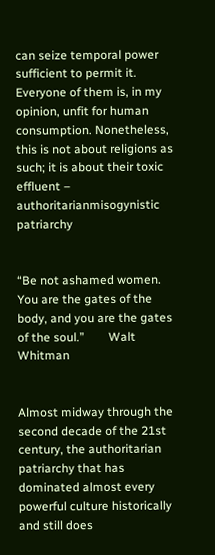can seize temporal power sufficient to permit it. Everyone of them is, in my opinion, unfit for human consumption. Nonetheless, this is not about religions as such; it is about their toxic effluent – authoritarianmisogynistic  patriarchy


“Be not ashamed women. You are the gates of the body, and you are the gates of the soul.”        Walt Whitman


Almost midway through the second decade of the 21st century, the authoritarian patriarchy that has dominated almost every powerful culture historically and still does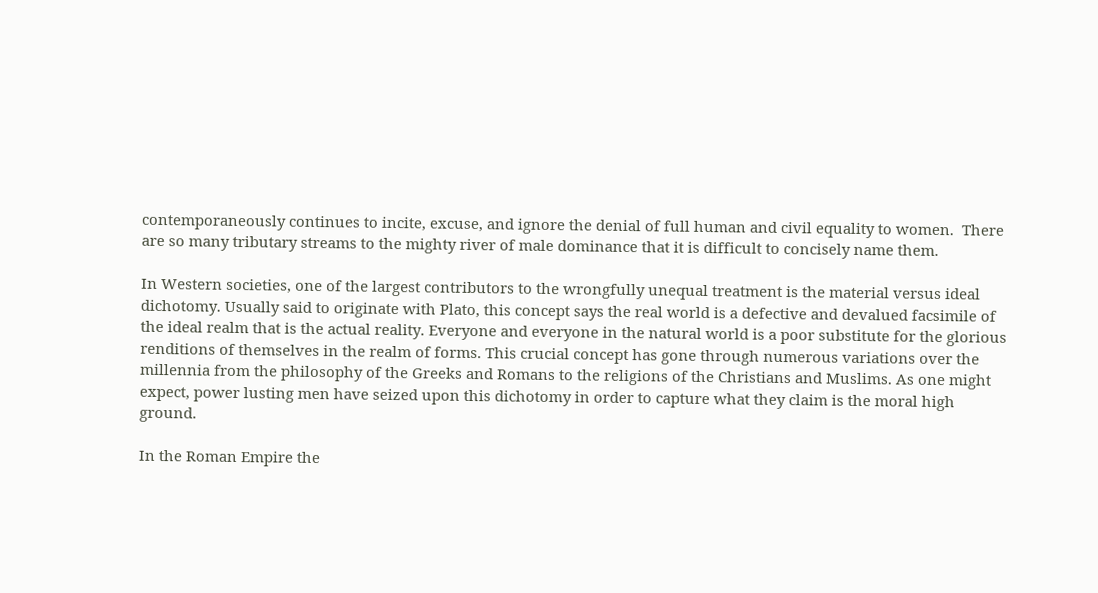contemporaneously continues to incite, excuse, and ignore the denial of full human and civil equality to women.  There are so many tributary streams to the mighty river of male dominance that it is difficult to concisely name them.

In Western societies, one of the largest contributors to the wrongfully unequal treatment is the material versus ideal dichotomy. Usually said to originate with Plato, this concept says the real world is a defective and devalued facsimile of the ideal realm that is the actual reality. Everyone and everyone in the natural world is a poor substitute for the glorious renditions of themselves in the realm of forms. This crucial concept has gone through numerous variations over the millennia from the philosophy of the Greeks and Romans to the religions of the Christians and Muslims. As one might expect, power lusting men have seized upon this dichotomy in order to capture what they claim is the moral high ground.

In the Roman Empire the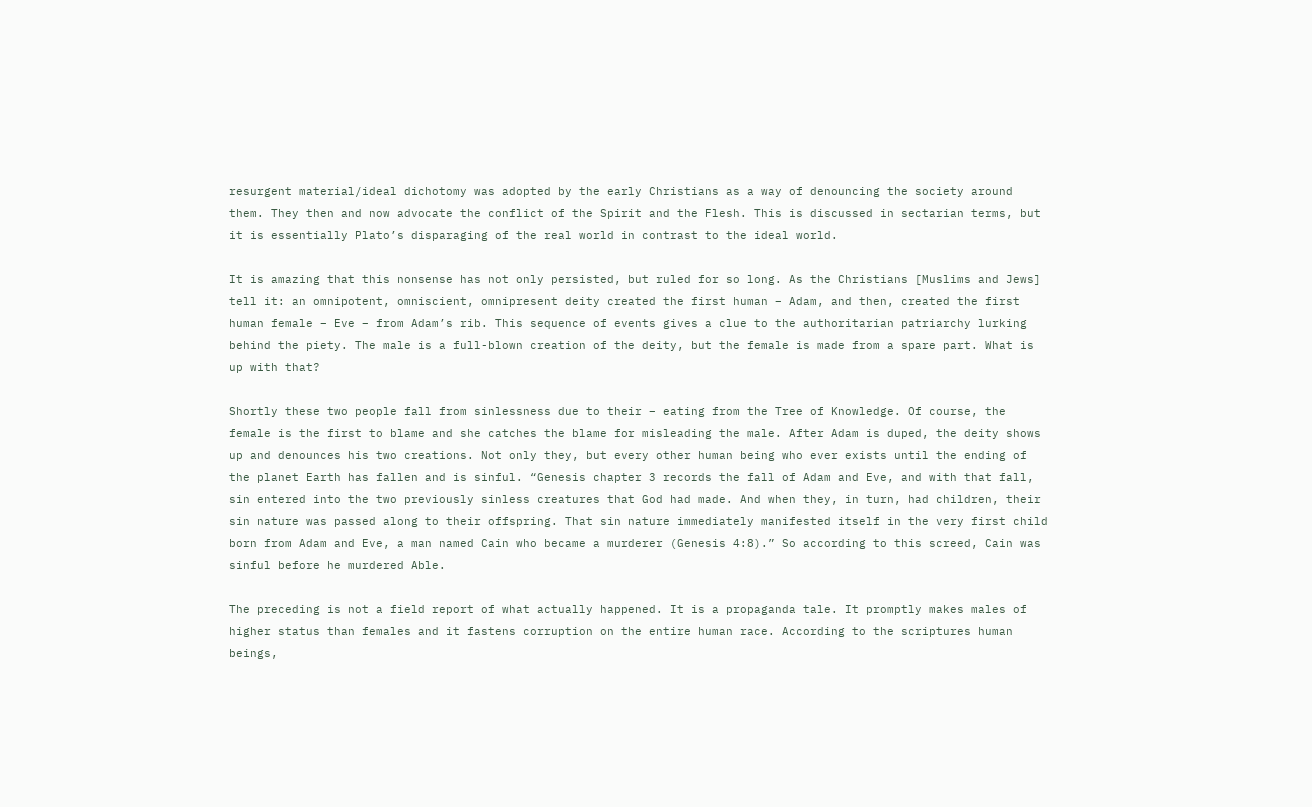resurgent material/ideal dichotomy was adopted by the early Christians as a way of denouncing the society around them. They then and now advocate the conflict of the Spirit and the Flesh. This is discussed in sectarian terms, but it is essentially Plato’s disparaging of the real world in contrast to the ideal world.

It is amazing that this nonsense has not only persisted, but ruled for so long. As the Christians [Muslims and Jews] tell it: an omnipotent, omniscient, omnipresent deity created the first human – Adam, and then, created the first human female – Eve – from Adam’s rib. This sequence of events gives a clue to the authoritarian patriarchy lurking behind the piety. The male is a full-blown creation of the deity, but the female is made from a spare part. What is up with that?

Shortly these two people fall from sinlessness due to their – eating from the Tree of Knowledge. Of course, the female is the first to blame and she catches the blame for misleading the male. After Adam is duped, the deity shows up and denounces his two creations. Not only they, but every other human being who ever exists until the ending of the planet Earth has fallen and is sinful. “Genesis chapter 3 records the fall of Adam and Eve, and with that fall, sin entered into the two previously sinless creatures that God had made. And when they, in turn, had children, their sin nature was passed along to their offspring. That sin nature immediately manifested itself in the very first child born from Adam and Eve, a man named Cain who became a murderer (Genesis 4:8).” So according to this screed, Cain was sinful before he murdered Able.

The preceding is not a field report of what actually happened. It is a propaganda tale. It promptly makes males of higher status than females and it fastens corruption on the entire human race. According to the scriptures human beings,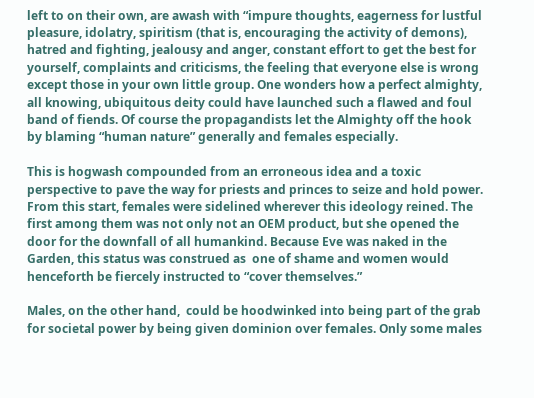left to on their own, are awash with “impure thoughts, eagerness for lustful pleasure, idolatry, spiritism (that is, encouraging the activity of demons), hatred and fighting, jealousy and anger, constant effort to get the best for yourself, complaints and criticisms, the feeling that everyone else is wrong except those in your own little group. One wonders how a perfect almighty, all knowing, ubiquitous deity could have launched such a flawed and foul band of fiends. Of course the propagandists let the Almighty off the hook by blaming “human nature” generally and females especially.

This is hogwash compounded from an erroneous idea and a toxic perspective to pave the way for priests and princes to seize and hold power. From this start, females were sidelined wherever this ideology reined. The first among them was not only not an OEM product, but she opened the door for the downfall of all humankind. Because Eve was naked in the Garden, this status was construed as  one of shame and women would henceforth be fiercely instructed to “cover themselves.”

Males, on the other hand,  could be hoodwinked into being part of the grab for societal power by being given dominion over females. Only some males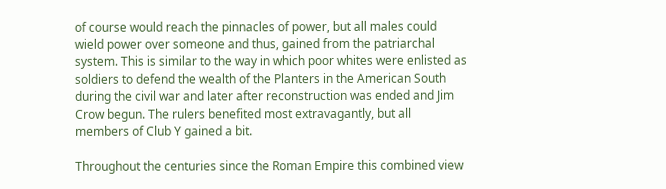of course would reach the pinnacles of power, but all males could wield power over someone and thus, gained from the patriarchal system. This is similar to the way in which poor whites were enlisted as soldiers to defend the wealth of the Planters in the American South during the civil war and later after reconstruction was ended and Jim Crow begun. The rulers benefited most extravagantly, but all members of Club Y gained a bit.

Throughout the centuries since the Roman Empire this combined view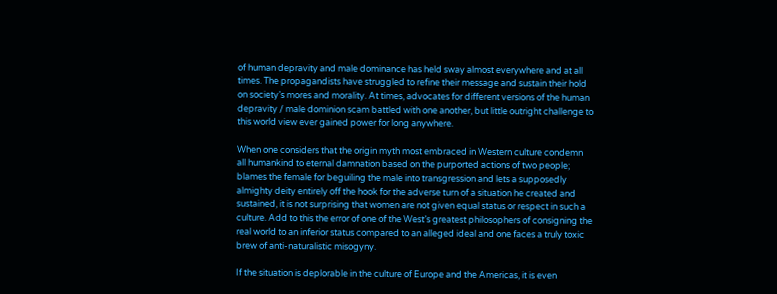of human depravity and male dominance has held sway almost everywhere and at all times. The propagandists have struggled to refine their message and sustain their hold on society’s mores and morality. At times, advocates for different versions of the human depravity / male dominion scam battled with one another, but little outright challenge to this world view ever gained power for long anywhere.

When one considers that the origin myth most embraced in Western culture condemn all humankind to eternal damnation based on the purported actions of two people; blames the female for beguiling the male into transgression and lets a supposedly almighty deity entirely off the hook for the adverse turn of a situation he created and sustained, it is not surprising that women are not given equal status or respect in such a culture. Add to this the error of one of the West’s greatest philosophers of consigning the real world to an inferior status compared to an alleged ideal and one faces a truly toxic brew of anti-naturalistic misogyny.

If the situation is deplorable in the culture of Europe and the Americas, it is even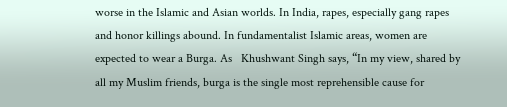worse in the Islamic and Asian worlds. In India, rapes, especially gang rapes and honor killings abound. In fundamentalist Islamic areas, women are expected to wear a Burga. As   Khushwant Singh says, “In my view, shared by all my Muslim friends, burga is the single most reprehensible cause for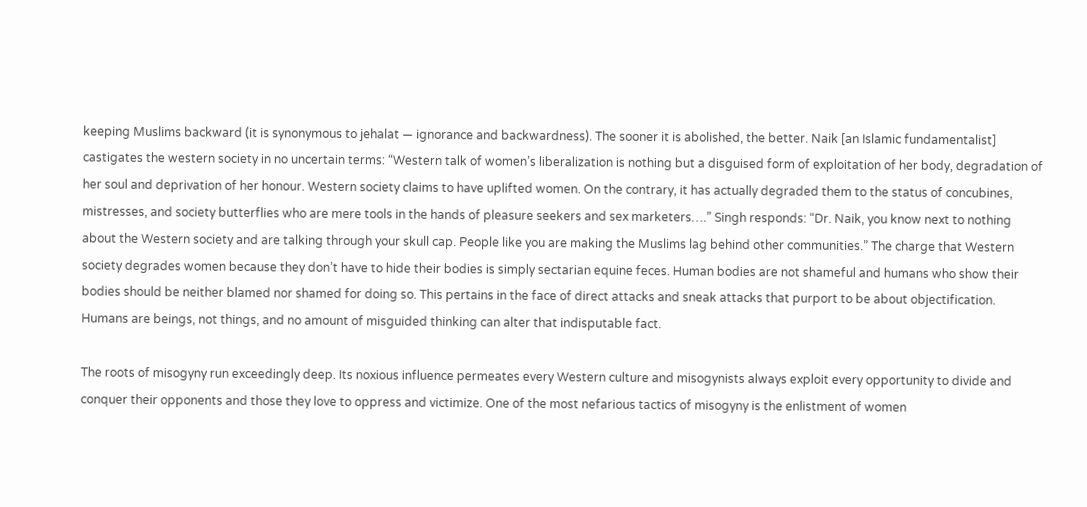keeping Muslims backward (it is synonymous to jehalat — ignorance and backwardness). The sooner it is abolished, the better. Naik [an Islamic fundamentalist] castigates the western society in no uncertain terms: “Western talk of women’s liberalization is nothing but a disguised form of exploitation of her body, degradation of her soul and deprivation of her honour. Western society claims to have uplifted women. On the contrary, it has actually degraded them to the status of concubines, mistresses, and society butterflies who are mere tools in the hands of pleasure seekers and sex marketers….” Singh responds: “Dr. Naik, you know next to nothing about the Western society and are talking through your skull cap. People like you are making the Muslims lag behind other communities.” The charge that Western society degrades women because they don’t have to hide their bodies is simply sectarian equine feces. Human bodies are not shameful and humans who show their bodies should be neither blamed nor shamed for doing so. This pertains in the face of direct attacks and sneak attacks that purport to be about objectification. Humans are beings, not things, and no amount of misguided thinking can alter that indisputable fact.

The roots of misogyny run exceedingly deep. Its noxious influence permeates every Western culture and misogynists always exploit every opportunity to divide and conquer their opponents and those they love to oppress and victimize. One of the most nefarious tactics of misogyny is the enlistment of women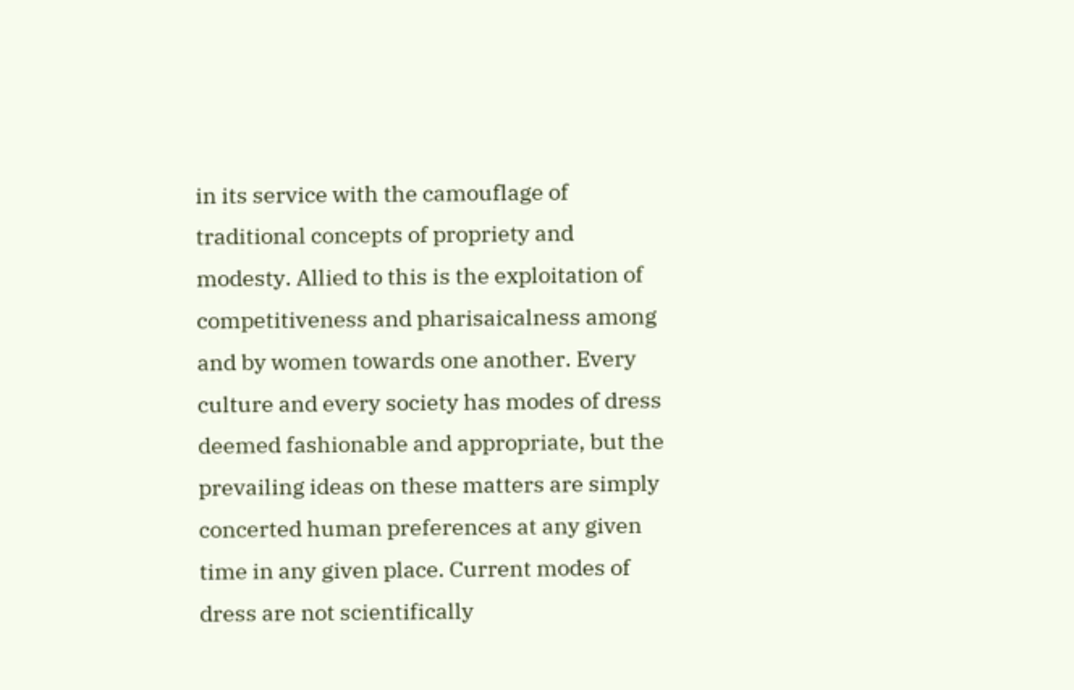in its service with the camouflage of traditional concepts of propriety and modesty. Allied to this is the exploitation of competitiveness and pharisaicalness among and by women towards one another. Every culture and every society has modes of dress deemed fashionable and appropriate, but the prevailing ideas on these matters are simply concerted human preferences at any given time in any given place. Current modes of dress are not scientifically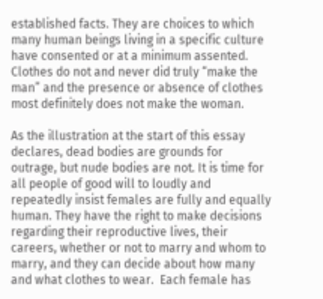established facts. They are choices to which many human beings living in a specific culture have consented or at a minimum assented. Clothes do not and never did truly “make the man” and the presence or absence of clothes most definitely does not make the woman.

As the illustration at the start of this essay declares, dead bodies are grounds for outrage, but nude bodies are not. It is time for all people of good will to loudly and repeatedly insist females are fully and equally human. They have the right to make decisions regarding their reproductive lives, their careers, whether or not to marry and whom to marry, and they can decide about how many and what clothes to wear.  Each female has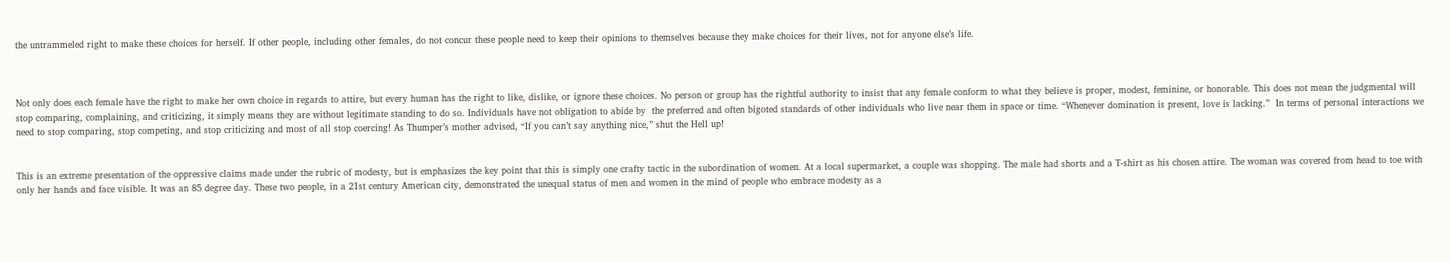the untrammeled right to make these choices for herself. If other people, including other females, do not concur these people need to keep their opinions to themselves because they make choices for their lives, not for anyone else’s life.



Not only does each female have the right to make her own choice in regards to attire, but every human has the right to like, dislike, or ignore these choices. No person or group has the rightful authority to insist that any female conform to what they believe is proper, modest, feminine, or honorable. This does not mean the judgmental will stop comparing, complaining, and criticizing, it simply means they are without legitimate standing to do so. Individuals have not obligation to abide by  the preferred and often bigoted standards of other individuals who live near them in space or time. “Whenever domination is present, love is lacking.”  In terms of personal interactions we need to stop comparing, stop competing, and stop criticizing and most of all stop coercing! As Thumper’s mother advised, “If you can’t say anything nice,” shut the Hell up!


This is an extreme presentation of the oppressive claims made under the rubric of modesty, but is emphasizes the key point that this is simply one crafty tactic in the subordination of women. At a local supermarket, a couple was shopping. The male had shorts and a T-shirt as his chosen attire. The woman was covered from head to toe with only her hands and face visible. It was an 85 degree day. These two people, in a 21st century American city, demonstrated the unequal status of men and women in the mind of people who embrace modesty as a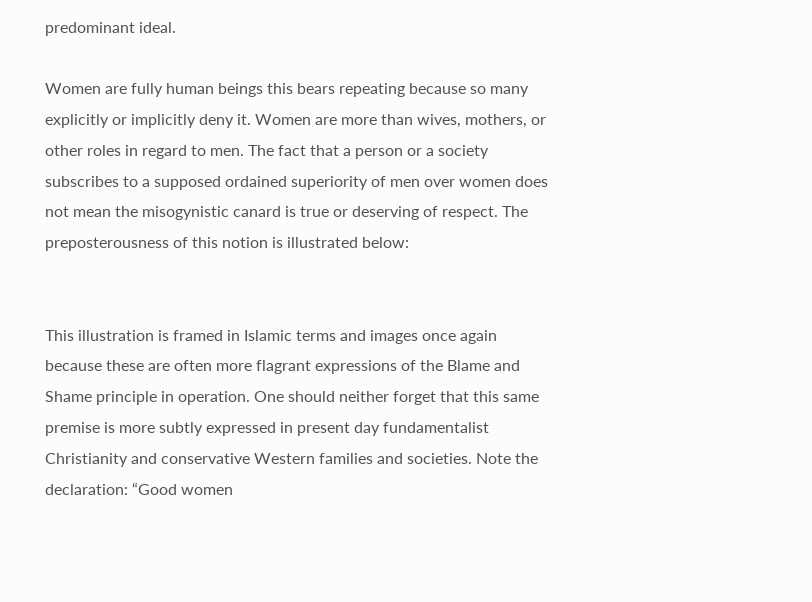predominant ideal.

Women are fully human beings this bears repeating because so many explicitly or implicitly deny it. Women are more than wives, mothers, or other roles in regard to men. The fact that a person or a society subscribes to a supposed ordained superiority of men over women does not mean the misogynistic canard is true or deserving of respect. The preposterousness of this notion is illustrated below:


This illustration is framed in Islamic terms and images once again because these are often more flagrant expressions of the Blame and Shame principle in operation. One should neither forget that this same premise is more subtly expressed in present day fundamentalist Christianity and conservative Western families and societies. Note the declaration: “Good women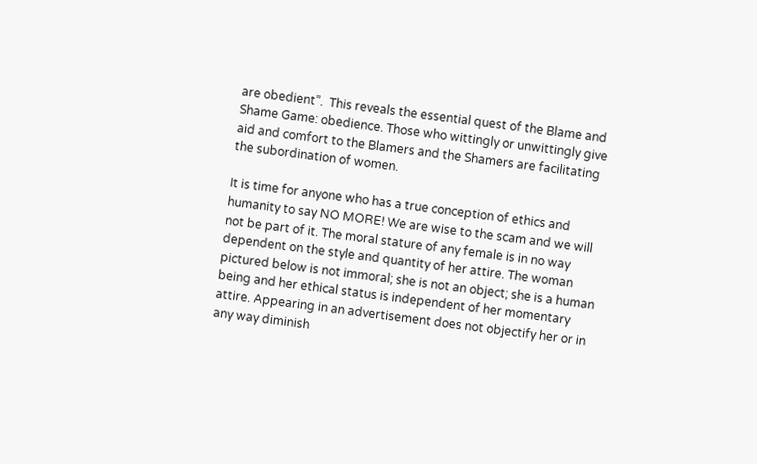are obedient”.  This reveals the essential quest of the Blame and Shame Game: obedience. Those who wittingly or unwittingly give aid and comfort to the Blamers and the Shamers are facilitating the subordination of women.

It is time for anyone who has a true conception of ethics and humanity to say NO MORE! We are wise to the scam and we will not be part of it. The moral stature of any female is in no way dependent on the style and quantity of her attire. The woman pictured below is not immoral; she is not an object; she is a human being and her ethical status is independent of her momentary attire. Appearing in an advertisement does not objectify her or in any way diminish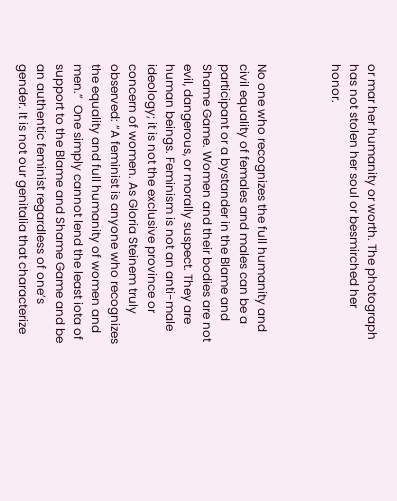or mar her humanity or worth. The photograph has not stolen her soul or besmirched her honor.



No one who recognizes the full humanity and civil equality of females and males can be a participant or a bystander in the Blame and Shame Game. Women and their bodies are not evil, dangerous, or morally suspect. They are human beings. Feminism is not an anti-male ideology; it is not the exclusive province or concern of women. As Gloria Steinem truly observed: “A feminist is anyone who recognizes the equality and full humanity of women and men.”  One simply cannot lend the least iota of support to the Blame and Shame Game and be an authentic feminist regardless of one’s gender. It is not our genitalia that characterize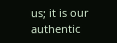us; it is our authentic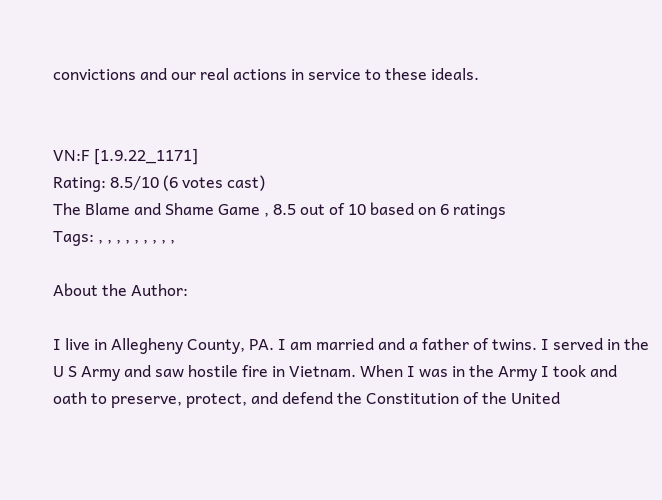convictions and our real actions in service to these ideals.


VN:F [1.9.22_1171]
Rating: 8.5/10 (6 votes cast)
The Blame and Shame Game , 8.5 out of 10 based on 6 ratings
Tags: , , , , , , , , ,

About the Author:

I live in Allegheny County, PA. I am married and a father of twins. I served in the U S Army and saw hostile fire in Vietnam. When I was in the Army I took and oath to preserve, protect, and defend the Constitution of the United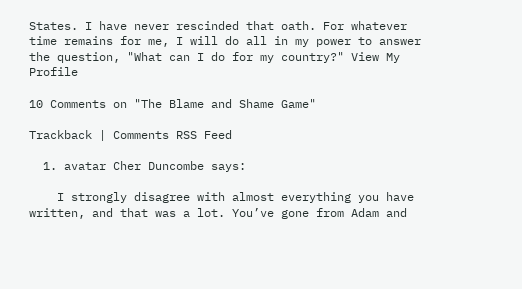States. I have never rescinded that oath. For whatever time remains for me, I will do all in my power to answer the question, "What can I do for my country?" View My Profile

10 Comments on "The Blame and Shame Game"

Trackback | Comments RSS Feed

  1. avatar Cher Duncombe says:

    I strongly disagree with almost everything you have written, and that was a lot. You’ve gone from Adam and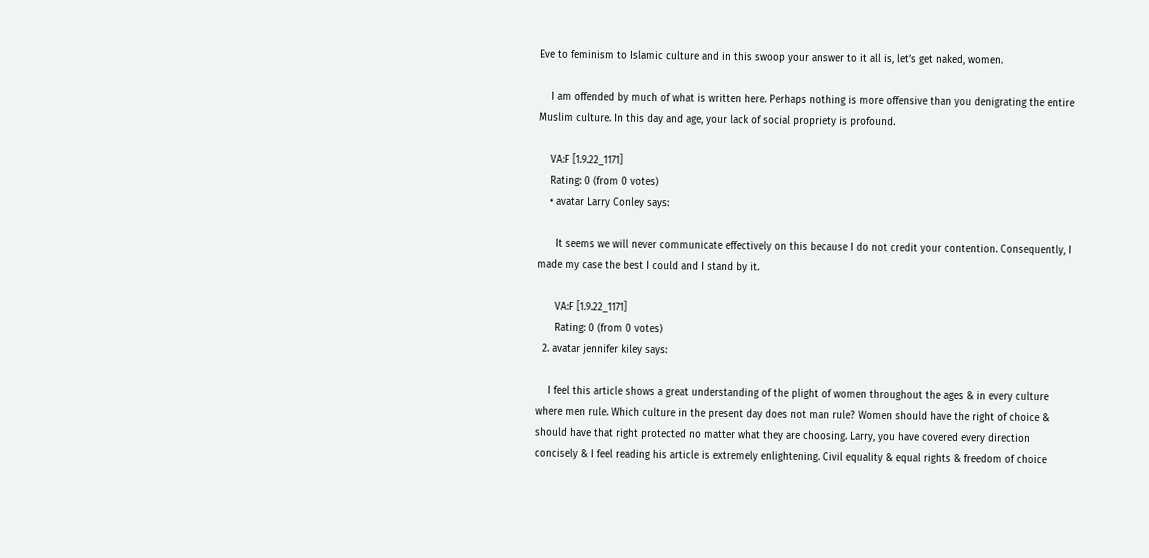Eve to feminism to Islamic culture and in this swoop your answer to it all is, let’s get naked, women.

    I am offended by much of what is written here. Perhaps nothing is more offensive than you denigrating the entire Muslim culture. In this day and age, your lack of social propriety is profound.

    VA:F [1.9.22_1171]
    Rating: 0 (from 0 votes)
    • avatar Larry Conley says:

      It seems we will never communicate effectively on this because I do not credit your contention. Consequently, I made my case the best I could and I stand by it.

      VA:F [1.9.22_1171]
      Rating: 0 (from 0 votes)
  2. avatar jennifer kiley says:

    I feel this article shows a great understanding of the plight of women throughout the ages & in every culture where men rule. Which culture in the present day does not man rule? Women should have the right of choice & should have that right protected no matter what they are choosing. Larry, you have covered every direction concisely & I feel reading his article is extremely enlightening. Civil equality & equal rights & freedom of choice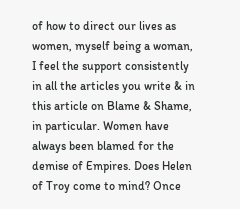of how to direct our lives as women, myself being a woman, I feel the support consistently in all the articles you write & in this article on Blame & Shame, in particular. Women have always been blamed for the demise of Empires. Does Helen of Troy come to mind? Once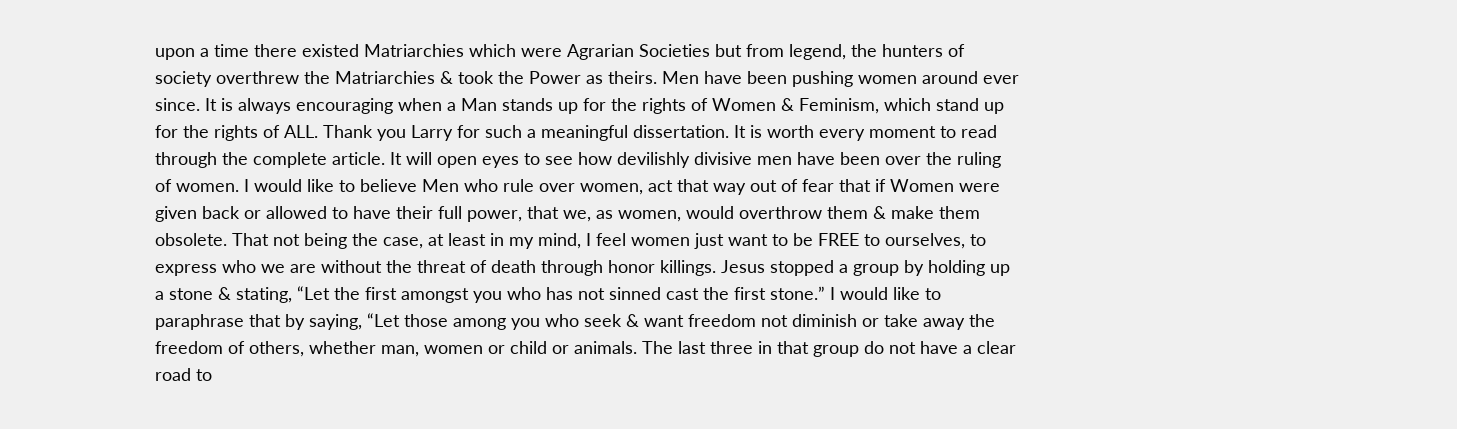upon a time there existed Matriarchies which were Agrarian Societies but from legend, the hunters of society overthrew the Matriarchies & took the Power as theirs. Men have been pushing women around ever since. It is always encouraging when a Man stands up for the rights of Women & Feminism, which stand up for the rights of ALL. Thank you Larry for such a meaningful dissertation. It is worth every moment to read through the complete article. It will open eyes to see how devilishly divisive men have been over the ruling of women. I would like to believe Men who rule over women, act that way out of fear that if Women were given back or allowed to have their full power, that we, as women, would overthrow them & make them obsolete. That not being the case, at least in my mind, I feel women just want to be FREE to ourselves, to express who we are without the threat of death through honor killings. Jesus stopped a group by holding up a stone & stating, “Let the first amongst you who has not sinned cast the first stone.” I would like to paraphrase that by saying, “Let those among you who seek & want freedom not diminish or take away the freedom of others, whether man, women or child or animals. The last three in that group do not have a clear road to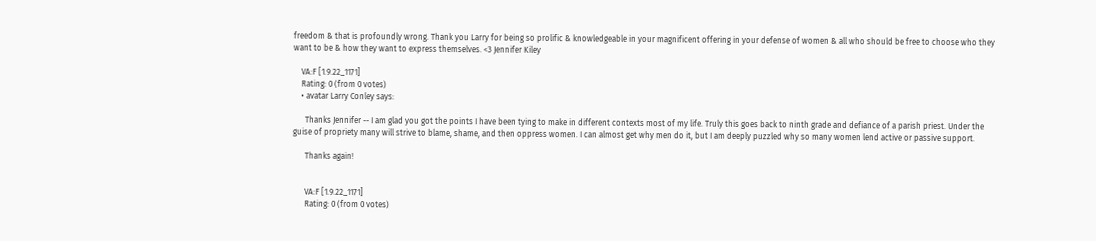freedom & that is profoundly wrong. Thank you Larry for being so prolific & knowledgeable in your magnificent offering in your defense of women & all who should be free to choose who they want to be & how they want to express themselves. <3 Jennifer Kiley

    VA:F [1.9.22_1171]
    Rating: 0 (from 0 votes)
    • avatar Larry Conley says:

      Thanks Jennifer -- I am glad you got the points I have been tying to make in different contexts most of my life. Truly this goes back to ninth grade and defiance of a parish priest. Under the guise of propriety many will strive to blame, shame, and then oppress women. I can almost get why men do it, but I am deeply puzzled why so many women lend active or passive support.

      Thanks again!


      VA:F [1.9.22_1171]
      Rating: 0 (from 0 votes)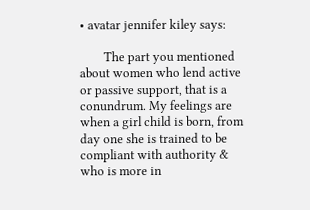• avatar jennifer kiley says:

        The part you mentioned about women who lend active or passive support, that is a conundrum. My feelings are when a girl child is born, from day one she is trained to be compliant with authority & who is more in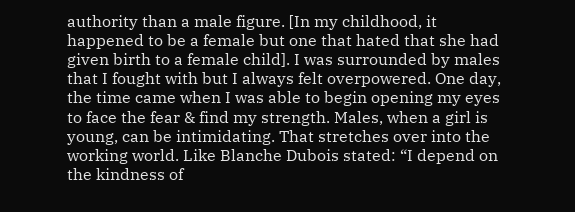authority than a male figure. [In my childhood, it happened to be a female but one that hated that she had given birth to a female child]. I was surrounded by males that I fought with but I always felt overpowered. One day, the time came when I was able to begin opening my eyes to face the fear & find my strength. Males, when a girl is young, can be intimidating. That stretches over into the working world. Like Blanche Dubois stated: “I depend on the kindness of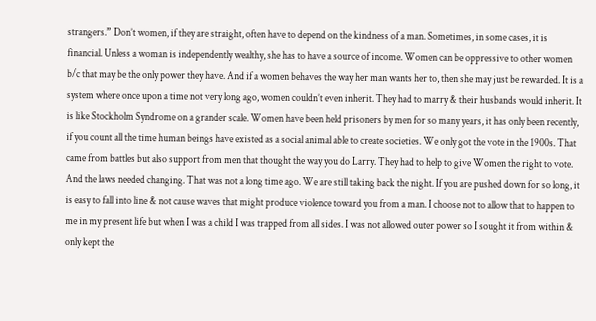strangers.” Don’t women, if they are straight, often have to depend on the kindness of a man. Sometimes, in some cases, it is financial. Unless a woman is independently wealthy, she has to have a source of income. Women can be oppressive to other women b/c that may be the only power they have. And if a women behaves the way her man wants her to, then she may just be rewarded. It is a system where once upon a time not very long ago, women couldn’t even inherit. They had to marry & their husbands would inherit. It is like Stockholm Syndrome on a grander scale. Women have been held prisoners by men for so many years, it has only been recently, if you count all the time human beings have existed as a social animal able to create societies. We only got the vote in the 1900s. That came from battles but also support from men that thought the way you do Larry. They had to help to give Women the right to vote. And the laws needed changing. That was not a long time ago. We are still taking back the night. If you are pushed down for so long, it is easy to fall into line & not cause waves that might produce violence toward you from a man. I choose not to allow that to happen to me in my present life but when I was a child I was trapped from all sides. I was not allowed outer power so I sought it from within & only kept the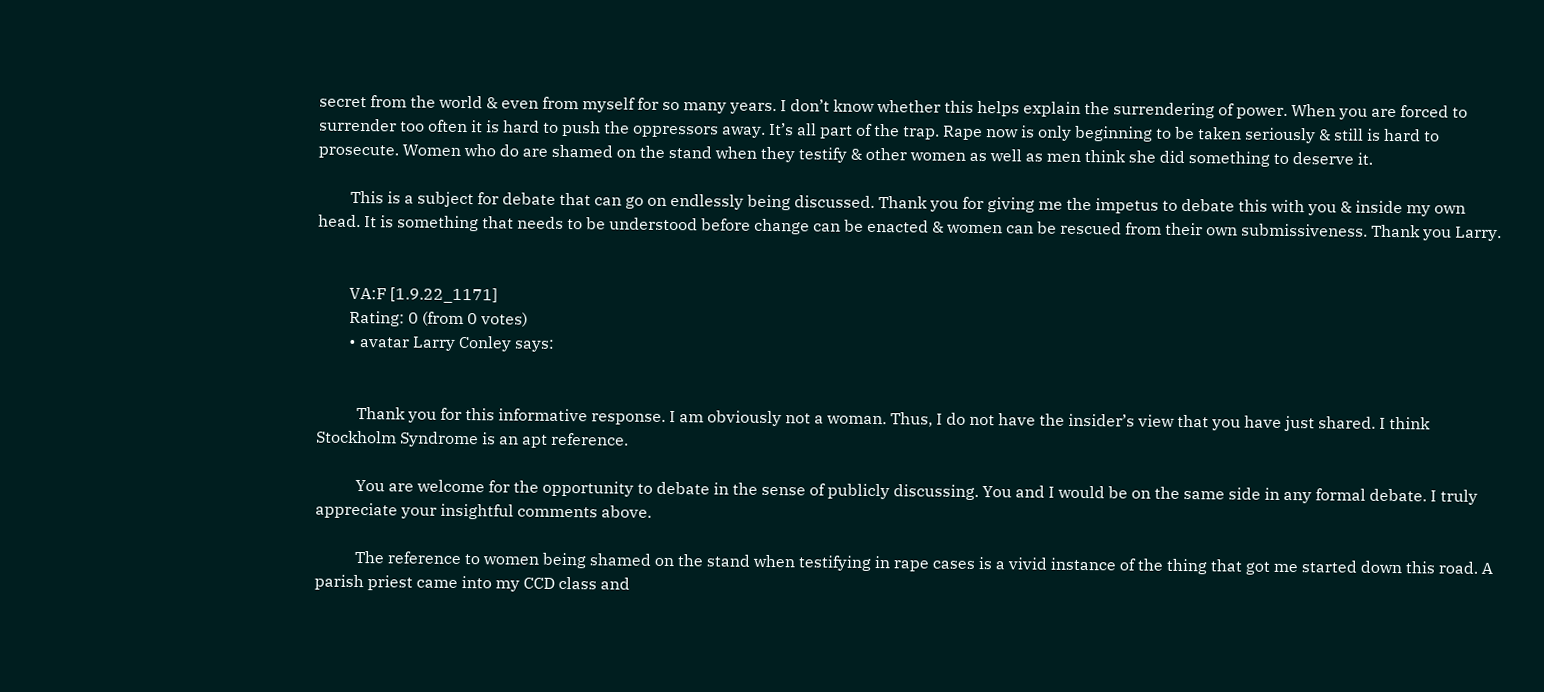secret from the world & even from myself for so many years. I don’t know whether this helps explain the surrendering of power. When you are forced to surrender too often it is hard to push the oppressors away. It’s all part of the trap. Rape now is only beginning to be taken seriously & still is hard to prosecute. Women who do are shamed on the stand when they testify & other women as well as men think she did something to deserve it.

        This is a subject for debate that can go on endlessly being discussed. Thank you for giving me the impetus to debate this with you & inside my own head. It is something that needs to be understood before change can be enacted & women can be rescued from their own submissiveness. Thank you Larry.


        VA:F [1.9.22_1171]
        Rating: 0 (from 0 votes)
        • avatar Larry Conley says:


          Thank you for this informative response. I am obviously not a woman. Thus, I do not have the insider’s view that you have just shared. I think Stockholm Syndrome is an apt reference.

          You are welcome for the opportunity to debate in the sense of publicly discussing. You and I would be on the same side in any formal debate. I truly appreciate your insightful comments above.

          The reference to women being shamed on the stand when testifying in rape cases is a vivid instance of the thing that got me started down this road. A parish priest came into my CCD class and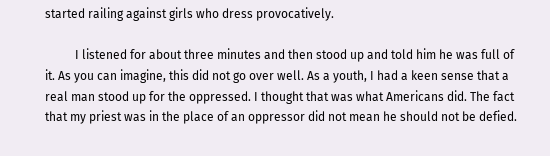started railing against girls who dress provocatively.

          I listened for about three minutes and then stood up and told him he was full of it. As you can imagine, this did not go over well. As a youth, I had a keen sense that a real man stood up for the oppressed. I thought that was what Americans did. The fact that my priest was in the place of an oppressor did not mean he should not be defied.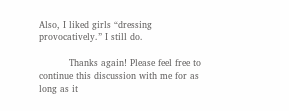Also, I liked girls “dressing provocatively.” I still do.

          Thanks again! Please feel free to continue this discussion with me for as long as it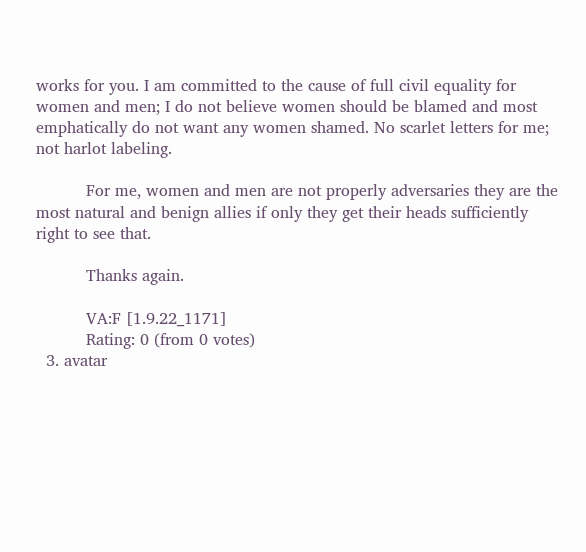works for you. I am committed to the cause of full civil equality for women and men; I do not believe women should be blamed and most emphatically do not want any women shamed. No scarlet letters for me; not harlot labeling.

          For me, women and men are not properly adversaries they are the most natural and benign allies if only they get their heads sufficiently right to see that.

          Thanks again.

          VA:F [1.9.22_1171]
          Rating: 0 (from 0 votes)
  3. avatar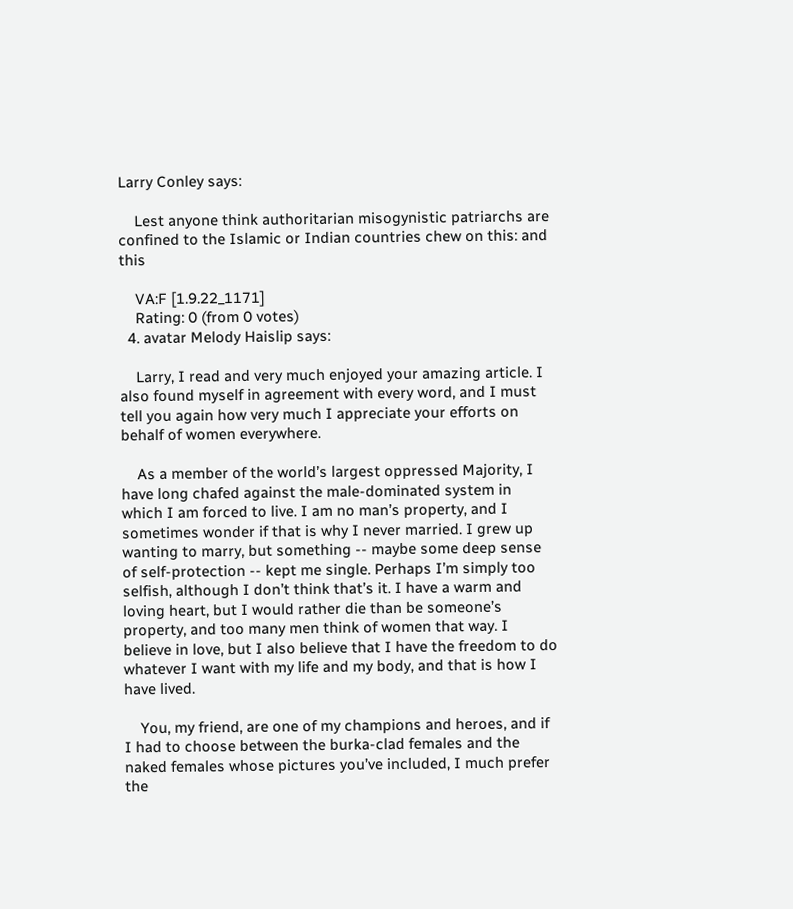Larry Conley says:

    Lest anyone think authoritarian misogynistic patriarchs are confined to the Islamic or Indian countries chew on this: and this

    VA:F [1.9.22_1171]
    Rating: 0 (from 0 votes)
  4. avatar Melody Haislip says:

    Larry, I read and very much enjoyed your amazing article. I also found myself in agreement with every word, and I must tell you again how very much I appreciate your efforts on behalf of women everywhere.

    As a member of the world’s largest oppressed Majority, I have long chafed against the male-dominated system in which I am forced to live. I am no man’s property, and I sometimes wonder if that is why I never married. I grew up wanting to marry, but something -- maybe some deep sense of self-protection -- kept me single. Perhaps I’m simply too selfish, although I don’t think that’s it. I have a warm and loving heart, but I would rather die than be someone’s property, and too many men think of women that way. I believe in love, but I also believe that I have the freedom to do whatever I want with my life and my body, and that is how I have lived.

    You, my friend, are one of my champions and heroes, and if I had to choose between the burka-clad females and the naked females whose pictures you’ve included, I much prefer the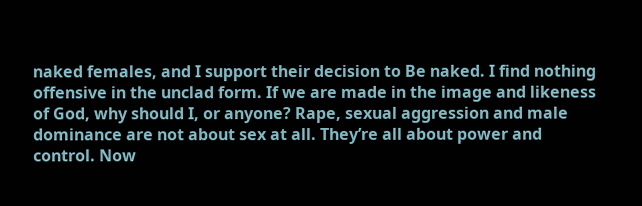naked females, and I support their decision to Be naked. I find nothing offensive in the unclad form. If we are made in the image and likeness of God, why should I, or anyone? Rape, sexual aggression and male dominance are not about sex at all. They’re all about power and control. Now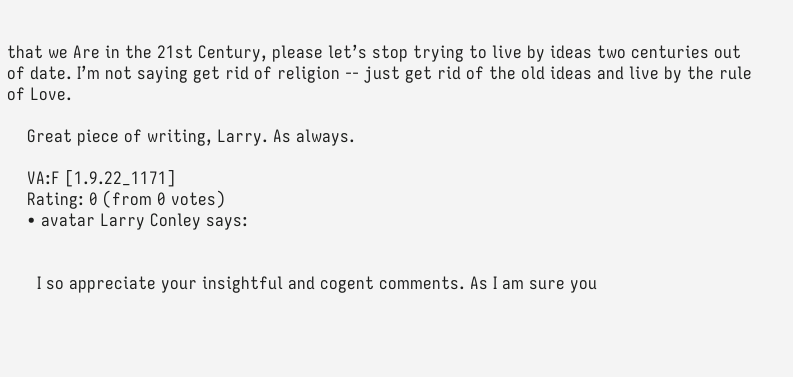that we Are in the 21st Century, please let’s stop trying to live by ideas two centuries out of date. I’m not saying get rid of religion -- just get rid of the old ideas and live by the rule of Love.

    Great piece of writing, Larry. As always.

    VA:F [1.9.22_1171]
    Rating: 0 (from 0 votes)
    • avatar Larry Conley says:


      I so appreciate your insightful and cogent comments. As I am sure you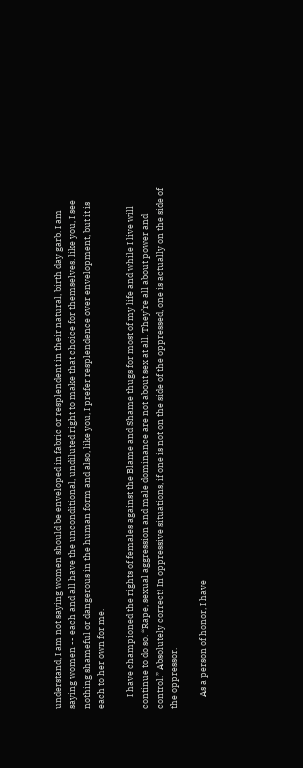understand, I am not saying women should be enveloped in fabric or resplendent in their natural, birth day garb. I am saying women -- each and all have the unconditional, undiluted right to make that choice for themselves. like you, I see nothing shameful or dangerous in the human form and also, like you, I prefer resplendence over envelopment, but it is each to her own for me.

      I have championed the rights of females against the Blame and Shame thugs for most of my life and while I live will continue to do so. “Rape, sexual aggression and male dominance are not about sex at all. They’re all about power and control.” Absolutely correct! In oppressive situations, if one is not on the side of the oppressed, one is actually on the side of the oppressor.

      As a person of honor, I have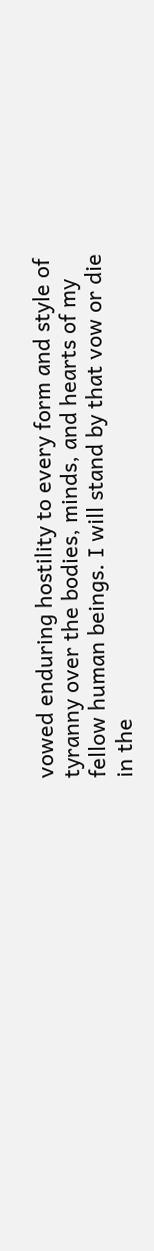vowed enduring hostility to every form and style of tyranny over the bodies, minds, and hearts of my fellow human beings. I will stand by that vow or die in the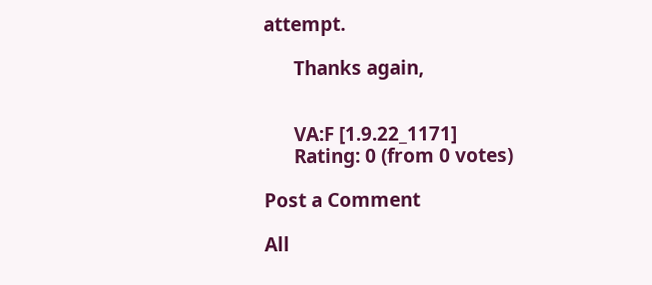attempt.

      Thanks again,


      VA:F [1.9.22_1171]
      Rating: 0 (from 0 votes)

Post a Comment

All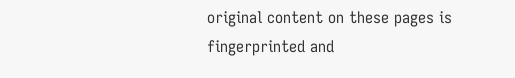original content on these pages is fingerprinted and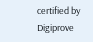certified by Digiprove